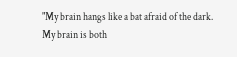"My brain hangs like a bat afraid of the dark.
My brain is both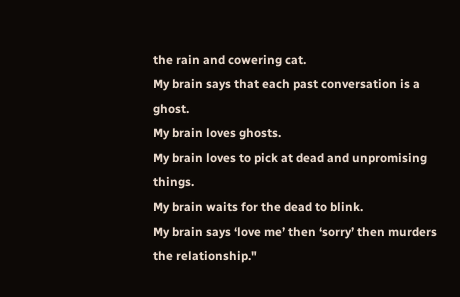the rain and cowering cat.
My brain says that each past conversation is a ghost.
My brain loves ghosts.
My brain loves to pick at dead and unpromising things.
My brain waits for the dead to blink.
My brain says ‘love me’ then ‘sorry’ then murders
the relationship."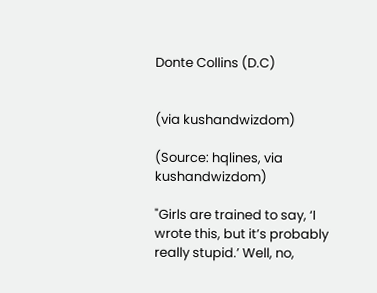Donte Collins (D.C)


(via kushandwizdom)

(Source: hqlines, via kushandwizdom)

"Girls are trained to say, ‘I wrote this, but it’s probably really stupid.’ Well, no,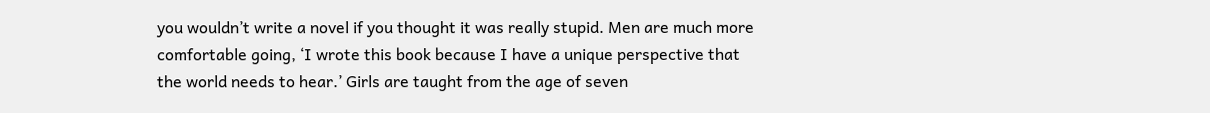you wouldn’t write a novel if you thought it was really stupid. Men are much more comfortable going, ‘I wrote this book because I have a unique perspective that the world needs to hear.’ Girls are taught from the age of seven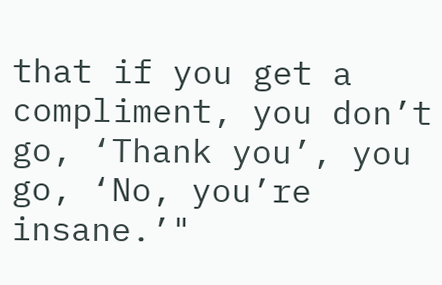that if you get a compliment, you don’t go, ‘Thank you’, you go, ‘No, you’re insane.’"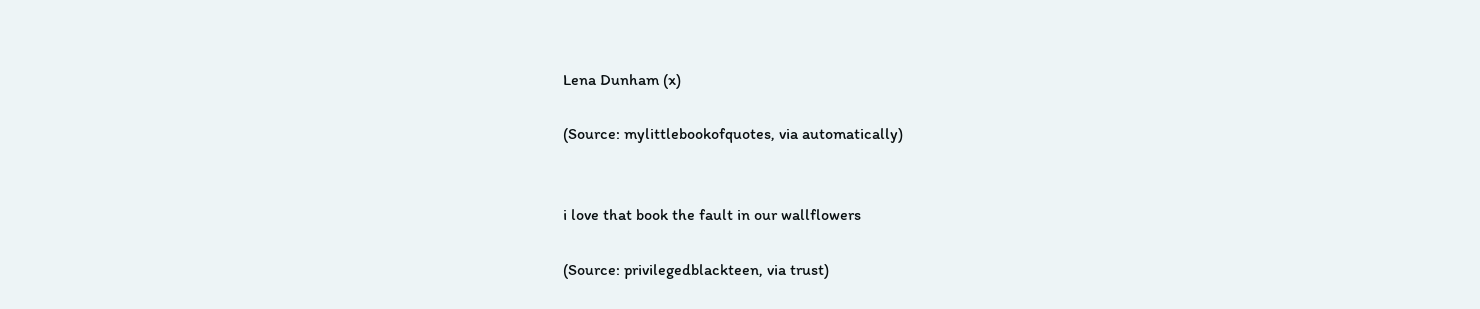Lena Dunham (x)

(Source: mylittlebookofquotes, via automatically)


i love that book the fault in our wallflowers

(Source: privilegedblackteen, via trust)